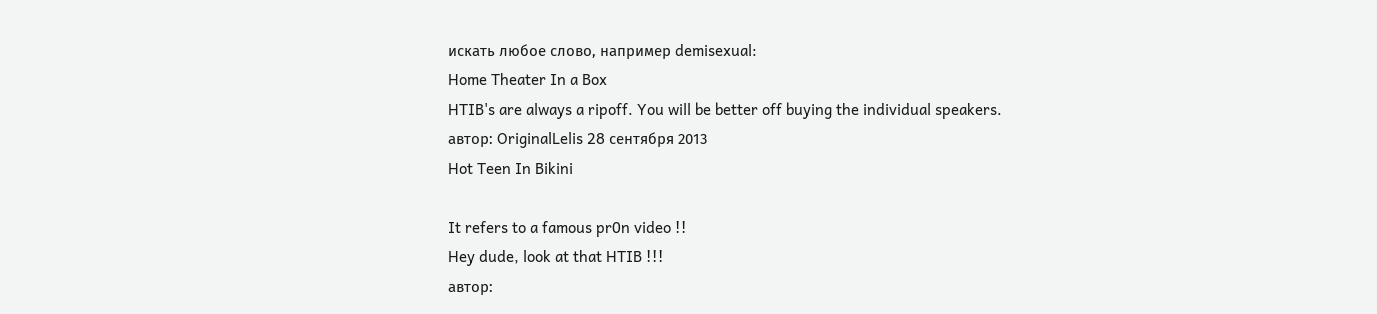искать любое слово, например demisexual:
Home Theater In a Box
HTIB's are always a ripoff. You will be better off buying the individual speakers.
автор: OriginalLelis 28 сентября 2013
Hot Teen In Bikini

It refers to a famous pr0n video !!
Hey dude, look at that HTIB !!!
автор: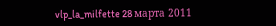vlp_la_milfette 28 марта 2011